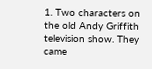1. Two characters on the old Andy Griffith television show. They came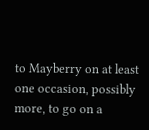to Mayberry on at least one occasion, possibly more, to go on a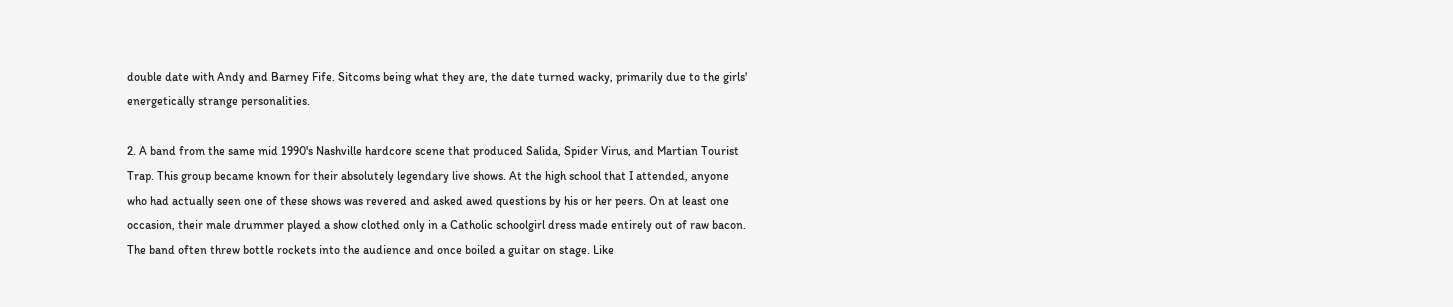double date with Andy and Barney Fife. Sitcoms being what they are, the date turned wacky, primarily due to the girls' energetically strange personalities.

2. A band from the same mid 1990's Nashville hardcore scene that produced Salida, Spider Virus, and Martian Tourist Trap. This group became known for their absolutely legendary live shows. At the high school that I attended, anyone who had actually seen one of these shows was revered and asked awed questions by his or her peers. On at least one occasion, their male drummer played a show clothed only in a Catholic schoolgirl dress made entirely out of raw bacon. The band often threw bottle rockets into the audience and once boiled a guitar on stage. Like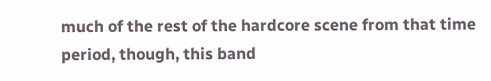much of the rest of the hardcore scene from that time period, though, this band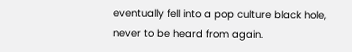eventually fell into a pop culture black hole, never to be heard from again.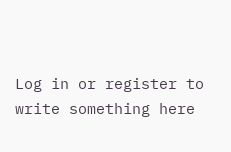Log in or register to write something here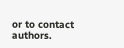or to contact authors.